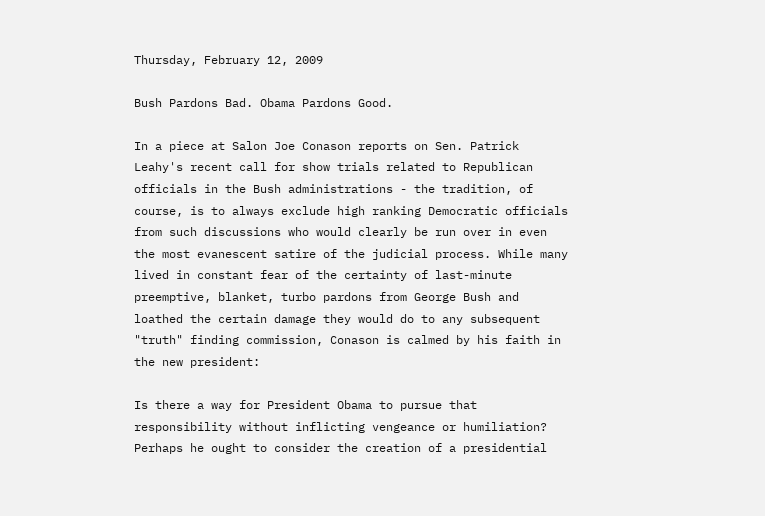Thursday, February 12, 2009

Bush Pardons Bad. Obama Pardons Good.

In a piece at Salon Joe Conason reports on Sen. Patrick Leahy's recent call for show trials related to Republican officials in the Bush administrations - the tradition, of course, is to always exclude high ranking Democratic officials from such discussions who would clearly be run over in even the most evanescent satire of the judicial process. While many lived in constant fear of the certainty of last-minute preemptive, blanket, turbo pardons from George Bush and loathed the certain damage they would do to any subsequent "truth" finding commission, Conason is calmed by his faith in the new president:

Is there a way for President Obama to pursue that responsibility without inflicting vengeance or humiliation? Perhaps he ought to consider the creation of a presidential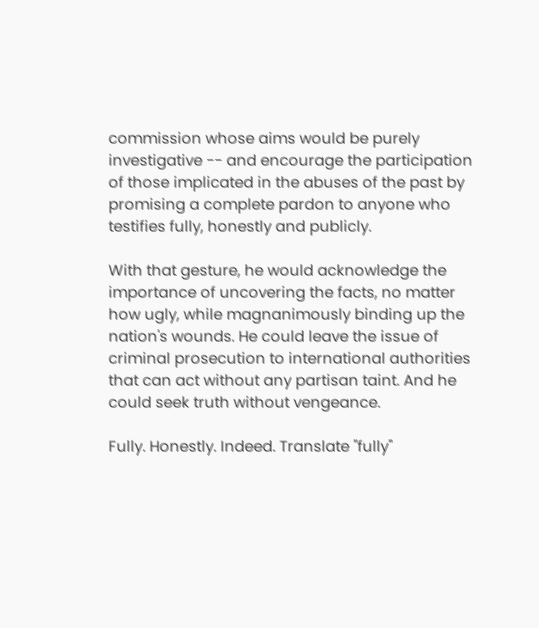commission whose aims would be purely investigative -- and encourage the participation of those implicated in the abuses of the past by promising a complete pardon to anyone who testifies fully, honestly and publicly.

With that gesture, he would acknowledge the importance of uncovering the facts, no matter how ugly, while magnanimously binding up the nation's wounds. He could leave the issue of criminal prosecution to international authorities that can act without any partisan taint. And he could seek truth without vengeance.

Fully. Honestly. Indeed. Translate "fully"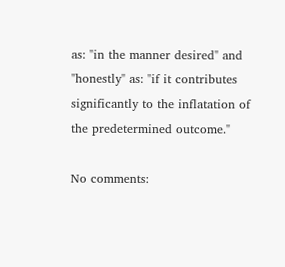as: "in the manner desired" and "honestly" as: "if it contributes significantly to the inflatation of the predetermined outcome."

No comments: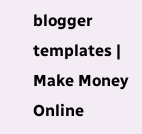blogger templates | Make Money Online